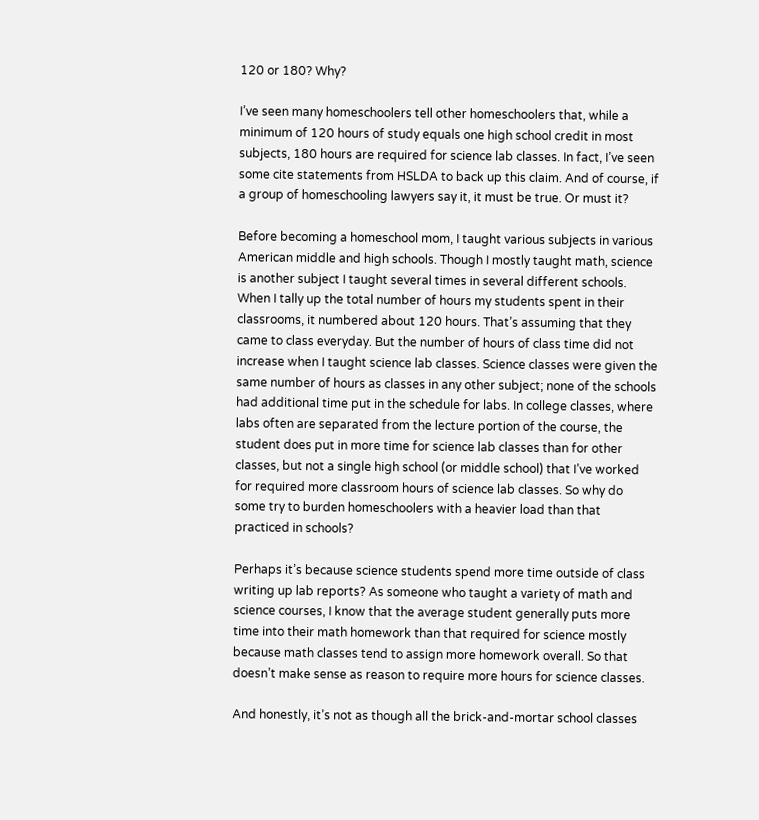120 or 180? Why?

I’ve seen many homeschoolers tell other homeschoolers that, while a minimum of 120 hours of study equals one high school credit in most subjects, 180 hours are required for science lab classes. In fact, I’ve seen some cite statements from HSLDA to back up this claim. And of course, if a group of homeschooling lawyers say it, it must be true. Or must it?

Before becoming a homeschool mom, I taught various subjects in various American middle and high schools. Though I mostly taught math, science is another subject I taught several times in several different schools. When I tally up the total number of hours my students spent in their classrooms, it numbered about 120 hours. That’s assuming that they came to class everyday. But the number of hours of class time did not increase when I taught science lab classes. Science classes were given the same number of hours as classes in any other subject; none of the schools had additional time put in the schedule for labs. In college classes, where labs often are separated from the lecture portion of the course, the student does put in more time for science lab classes than for other classes, but not a single high school (or middle school) that I’ve worked for required more classroom hours of science lab classes. So why do some try to burden homeschoolers with a heavier load than that practiced in schools?

Perhaps it’s because science students spend more time outside of class writing up lab reports? As someone who taught a variety of math and science courses, I know that the average student generally puts more time into their math homework than that required for science mostly because math classes tend to assign more homework overall. So that doesn’t make sense as reason to require more hours for science classes.

And honestly, it’s not as though all the brick-and-mortar school classes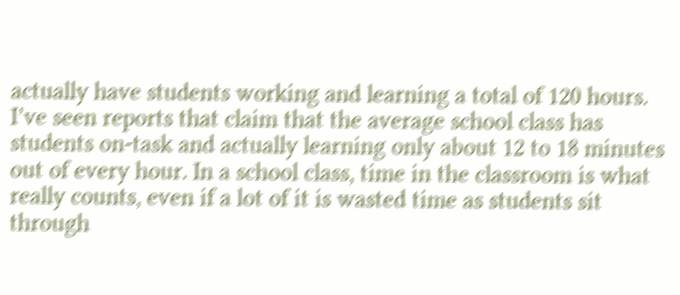actually have students working and learning a total of 120 hours. I’ve seen reports that claim that the average school class has students on-task and actually learning only about 12 to 18 minutes out of every hour. In a school class, time in the classroom is what really counts, even if a lot of it is wasted time as students sit through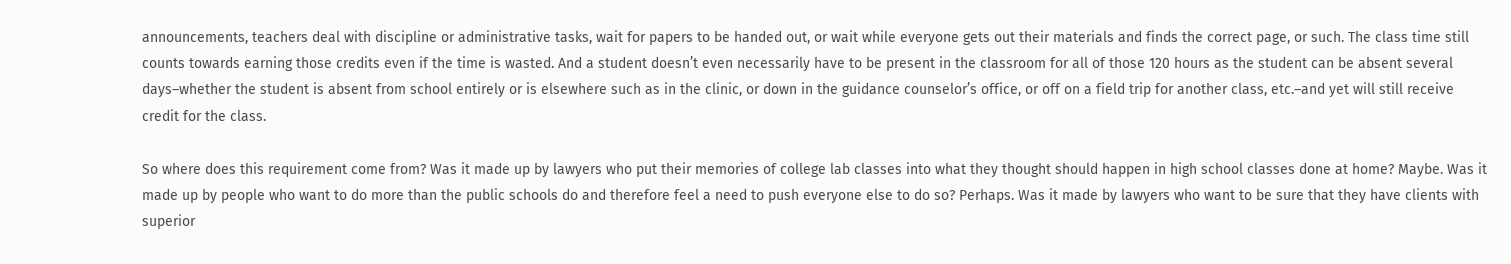announcements, teachers deal with discipline or administrative tasks, wait for papers to be handed out, or wait while everyone gets out their materials and finds the correct page, or such. The class time still counts towards earning those credits even if the time is wasted. And a student doesn’t even necessarily have to be present in the classroom for all of those 120 hours as the student can be absent several days–whether the student is absent from school entirely or is elsewhere such as in the clinic, or down in the guidance counselor’s office, or off on a field trip for another class, etc.–and yet will still receive credit for the class.

So where does this requirement come from? Was it made up by lawyers who put their memories of college lab classes into what they thought should happen in high school classes done at home? Maybe. Was it made up by people who want to do more than the public schools do and therefore feel a need to push everyone else to do so? Perhaps. Was it made by lawyers who want to be sure that they have clients with superior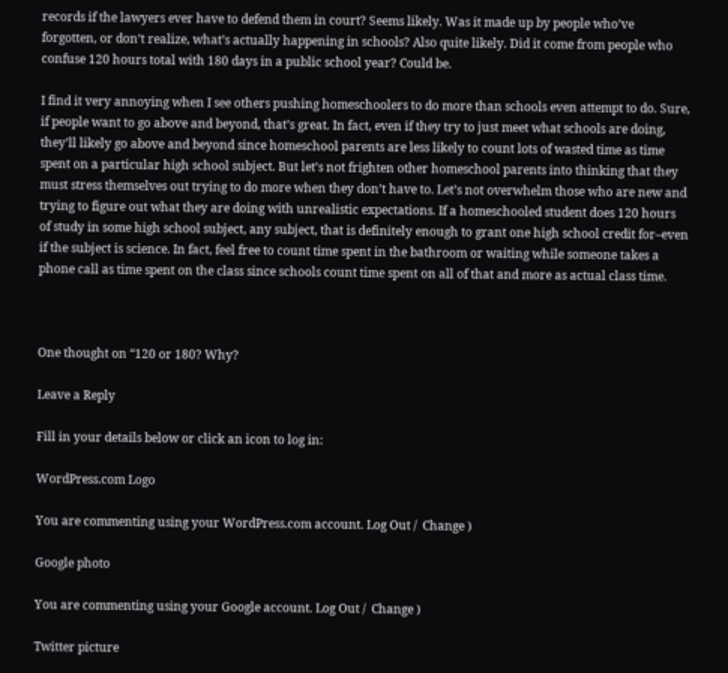records if the lawyers ever have to defend them in court? Seems likely. Was it made up by people who’ve forgotten, or don’t realize, what’s actually happening in schools? Also quite likely. Did it come from people who confuse 120 hours total with 180 days in a public school year? Could be.

I find it very annoying when I see others pushing homeschoolers to do more than schools even attempt to do. Sure, if people want to go above and beyond, that’s great. In fact, even if they try to just meet what schools are doing, they’ll likely go above and beyond since homeschool parents are less likely to count lots of wasted time as time spent on a particular high school subject. But let’s not frighten other homeschool parents into thinking that they must stress themselves out trying to do more when they don’t have to. Let’s not overwhelm those who are new and trying to figure out what they are doing with unrealistic expectations. If a homeschooled student does 120 hours of study in some high school subject, any subject, that is definitely enough to grant one high school credit for–even if the subject is science. In fact, feel free to count time spent in the bathroom or waiting while someone takes a phone call as time spent on the class since schools count time spent on all of that and more as actual class time.



One thought on “120 or 180? Why?

Leave a Reply

Fill in your details below or click an icon to log in:

WordPress.com Logo

You are commenting using your WordPress.com account. Log Out /  Change )

Google photo

You are commenting using your Google account. Log Out /  Change )

Twitter picture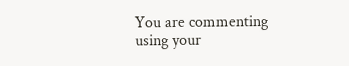You are commenting using your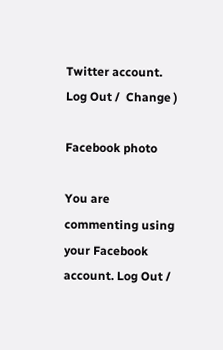Twitter account. Log Out /  Change )

Facebook photo

You are commenting using your Facebook account. Log Out /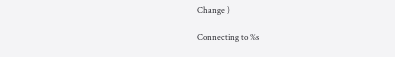Change )

Connecting to %s